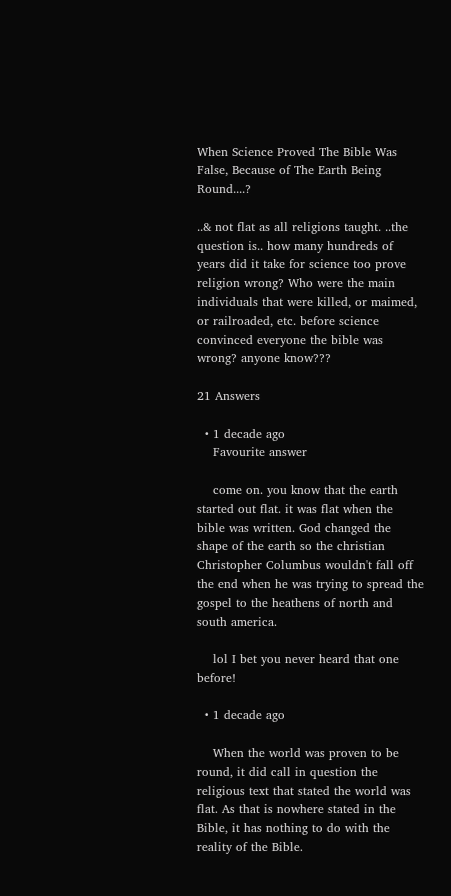When Science Proved The Bible Was False, Because of The Earth Being Round....?

..& not flat as all religions taught. ..the question is.. how many hundreds of years did it take for science too prove religion wrong? Who were the main individuals that were killed, or maimed, or railroaded, etc. before science convinced everyone the bible was wrong? anyone know???

21 Answers

  • 1 decade ago
    Favourite answer

    come on. you know that the earth started out flat. it was flat when the bible was written. God changed the shape of the earth so the christian Christopher Columbus wouldn't fall off the end when he was trying to spread the gospel to the heathens of north and south america.

    lol I bet you never heard that one before!

  • 1 decade ago

    When the world was proven to be round, it did call in question the religious text that stated the world was flat. As that is nowhere stated in the Bible, it has nothing to do with the reality of the Bible.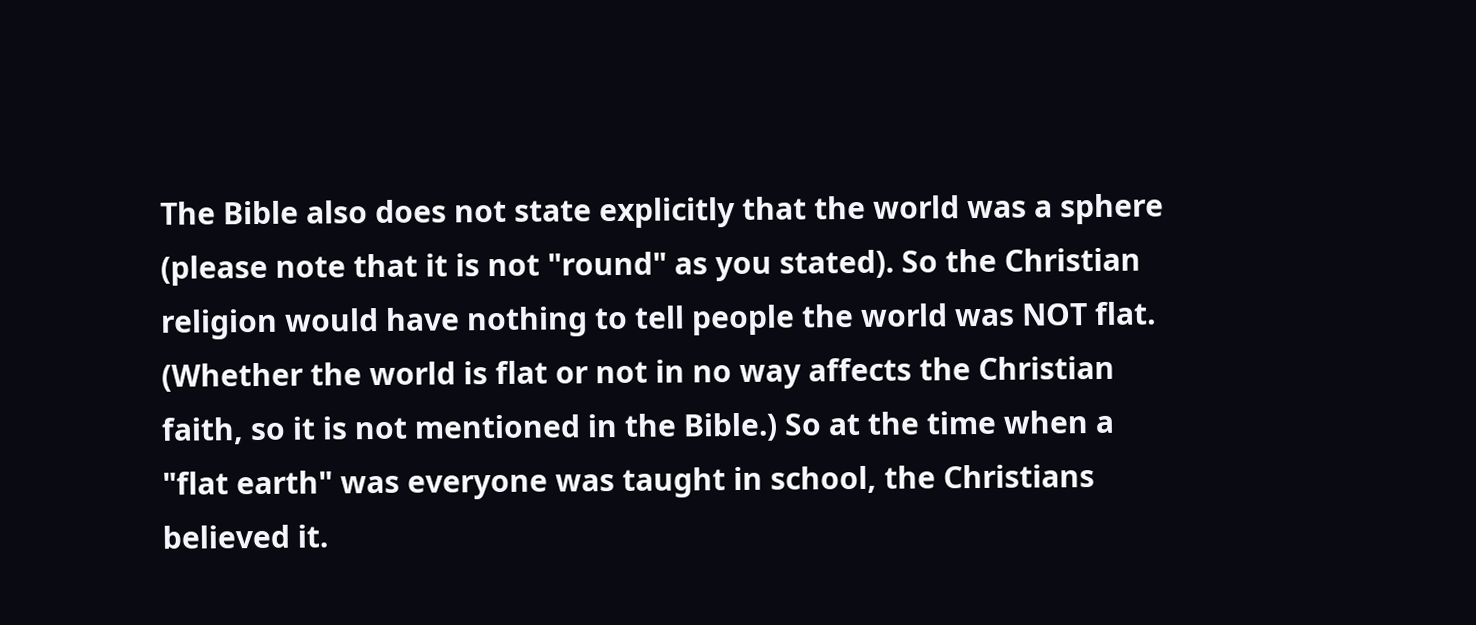The Bible also does not state explicitly that the world was a sphere (please note that it is not "round" as you stated). So the Christian religion would have nothing to tell people the world was NOT flat. (Whether the world is flat or not in no way affects the Christian faith, so it is not mentioned in the Bible.) So at the time when a "flat earth" was everyone was taught in school, the Christians believed it.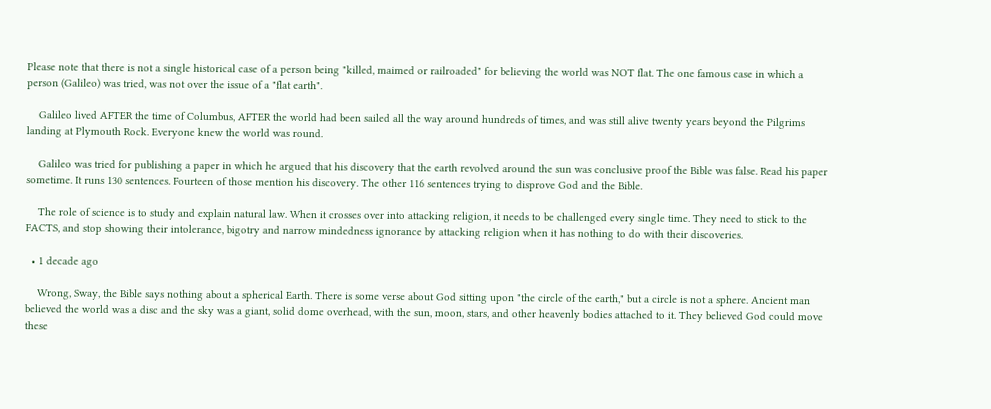Please note that there is not a single historical case of a person being "killed, maimed or railroaded" for believing the world was NOT flat. The one famous case in which a person (Galileo) was tried, was not over the issue of a "flat earth".

    Galileo lived AFTER the time of Columbus, AFTER the world had been sailed all the way around hundreds of times, and was still alive twenty years beyond the Pilgrims landing at Plymouth Rock. Everyone knew the world was round.

    Galileo was tried for publishing a paper in which he argued that his discovery that the earth revolved around the sun was conclusive proof the Bible was false. Read his paper sometime. It runs 130 sentences. Fourteen of those mention his discovery. The other 116 sentences trying to disprove God and the Bible.

    The role of science is to study and explain natural law. When it crosses over into attacking religion, it needs to be challenged every single time. They need to stick to the FACTS, and stop showing their intolerance, bigotry and narrow mindedness ignorance by attacking religion when it has nothing to do with their discoveries.

  • 1 decade ago

    Wrong, Sway, the Bible says nothing about a spherical Earth. There is some verse about God sitting upon "the circle of the earth," but a circle is not a sphere. Ancient man believed the world was a disc and the sky was a giant, solid dome overhead, with the sun, moon, stars, and other heavenly bodies attached to it. They believed God could move these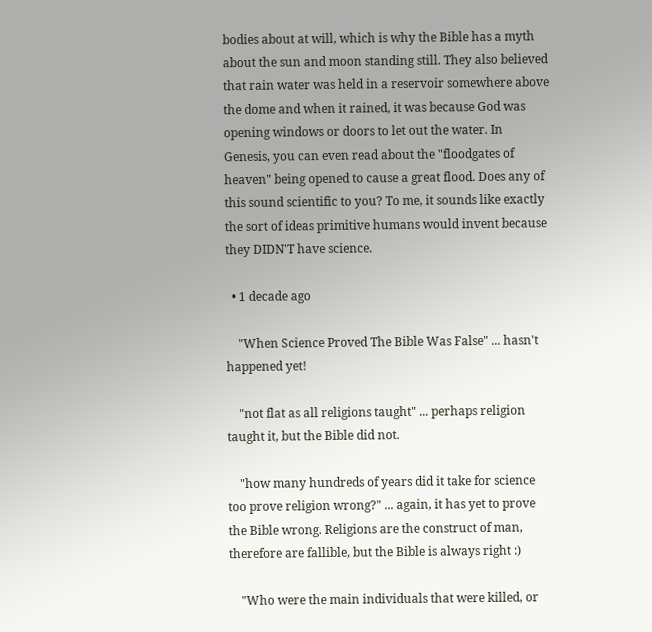bodies about at will, which is why the Bible has a myth about the sun and moon standing still. They also believed that rain water was held in a reservoir somewhere above the dome and when it rained, it was because God was opening windows or doors to let out the water. In Genesis, you can even read about the "floodgates of heaven" being opened to cause a great flood. Does any of this sound scientific to you? To me, it sounds like exactly the sort of ideas primitive humans would invent because they DIDN'T have science.

  • 1 decade ago

    "When Science Proved The Bible Was False" ... hasn't happened yet!

    "not flat as all religions taught" ... perhaps religion taught it, but the Bible did not.

    "how many hundreds of years did it take for science too prove religion wrong?" ... again, it has yet to prove the Bible wrong. Religions are the construct of man, therefore are fallible, but the Bible is always right :)

    "Who were the main individuals that were killed, or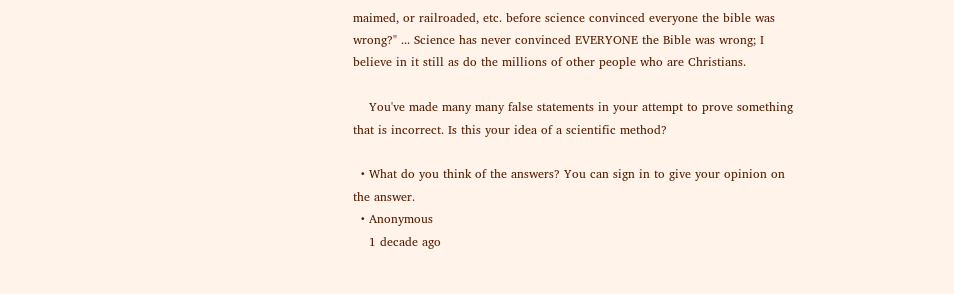maimed, or railroaded, etc. before science convinced everyone the bible was wrong?" ... Science has never convinced EVERYONE the Bible was wrong; I believe in it still as do the millions of other people who are Christians.

    You've made many many false statements in your attempt to prove something that is incorrect. Is this your idea of a scientific method?

  • What do you think of the answers? You can sign in to give your opinion on the answer.
  • Anonymous
    1 decade ago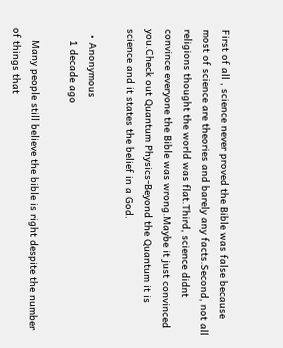First of all , science never proved the Bible was false because most of science are theories and barely any facts.Second, not all religions thought the world was flat.Third, science didnt convince everyone the Bible was wrong.Maybe it just convinced you.Check out Quantum Physics-Beyond the Quantum it is science and it states the belief in a God.

  • Anonymous
    1 decade ago

    Many people still believe the bible is right despite the number of things that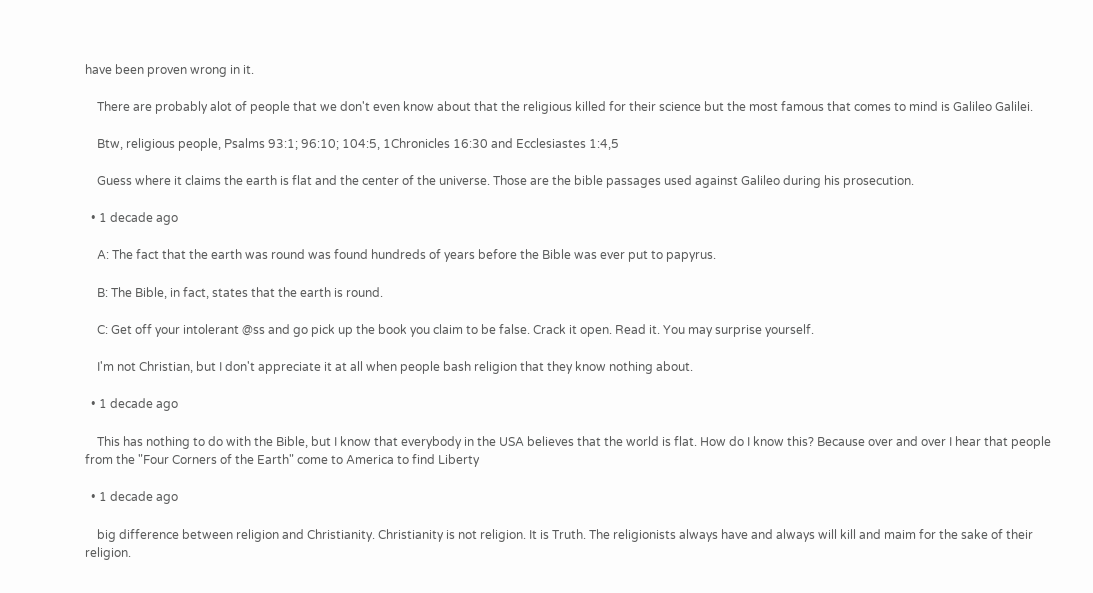have been proven wrong in it.

    There are probably alot of people that we don't even know about that the religious killed for their science but the most famous that comes to mind is Galileo Galilei.

    Btw, religious people, Psalms 93:1; 96:10; 104:5, 1Chronicles 16:30 and Ecclesiastes 1:4,5

    Guess where it claims the earth is flat and the center of the universe. Those are the bible passages used against Galileo during his prosecution.

  • 1 decade ago

    A: The fact that the earth was round was found hundreds of years before the Bible was ever put to papyrus.

    B: The Bible, in fact, states that the earth is round.

    C: Get off your intolerant @ss and go pick up the book you claim to be false. Crack it open. Read it. You may surprise yourself.

    I'm not Christian, but I don't appreciate it at all when people bash religion that they know nothing about.

  • 1 decade ago

    This has nothing to do with the Bible, but I know that everybody in the USA believes that the world is flat. How do I know this? Because over and over I hear that people from the "Four Corners of the Earth" come to America to find Liberty

  • 1 decade ago

    big difference between religion and Christianity. Christianity is not religion. It is Truth. The religionists always have and always will kill and maim for the sake of their religion.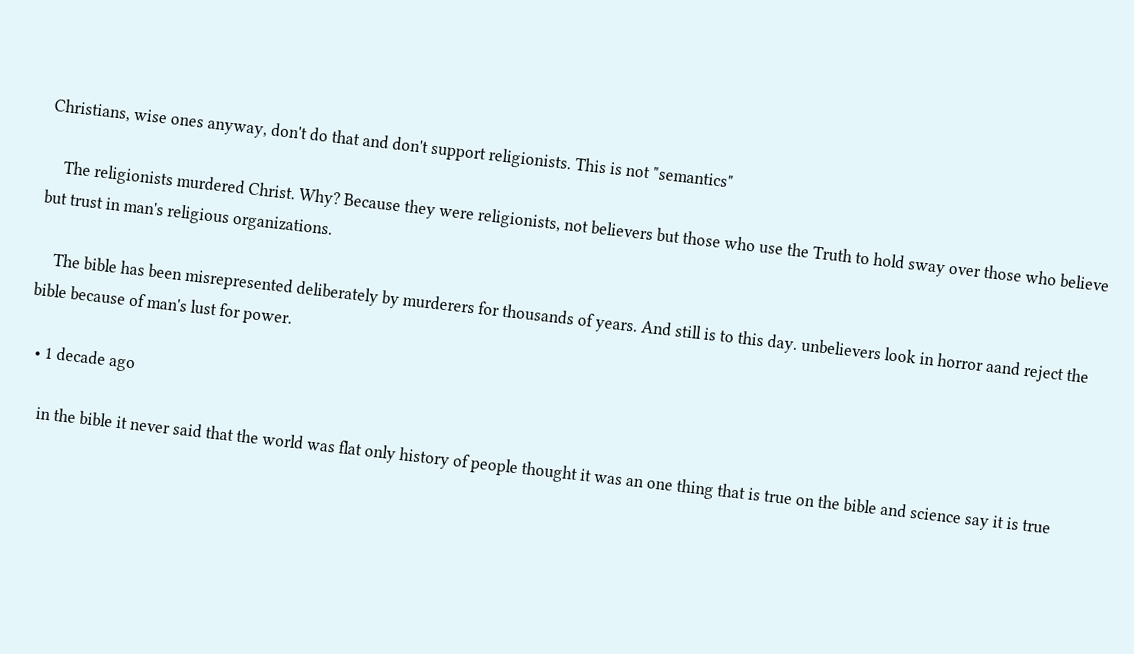Christians, wise ones anyway, don't do that and don't support religionists. This is not "semantics"

    The religionists murdered Christ. Why? Because they were religionists, not believers but those who use the Truth to hold sway over those who believe but trust in man's religious organizations.

    The bible has been misrepresented deliberately by murderers for thousands of years. And still is to this day. unbelievers look in horror aand reject the bible because of man's lust for power.

  • 1 decade ago

    in the bible it never said that the world was flat only history of people thought it was an one thing that is true on the bible and science say it is true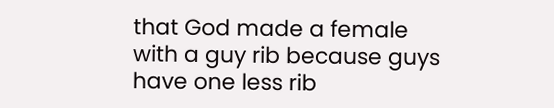that God made a female with a guy rib because guys have one less rib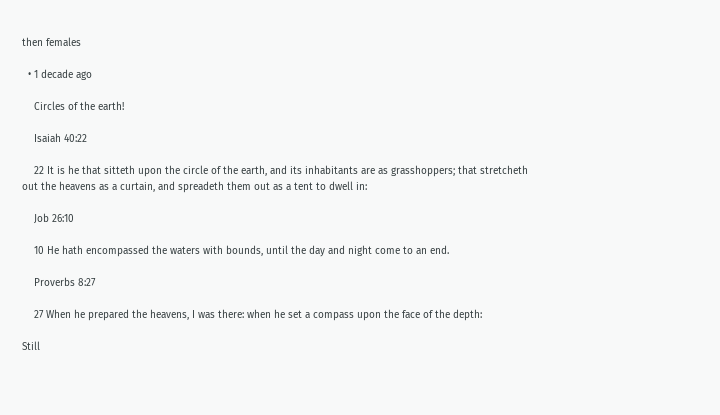then females

  • 1 decade ago

    Circles of the earth!

    Isaiah 40:22

    22 It is he that sitteth upon the circle of the earth, and its inhabitants are as grasshoppers; that stretcheth out the heavens as a curtain, and spreadeth them out as a tent to dwell in:

    Job 26:10

    10 He hath encompassed the waters with bounds, until the day and night come to an end.

    Proverbs 8:27

    27 When he prepared the heavens, I was there: when he set a compass upon the face of the depth:

Still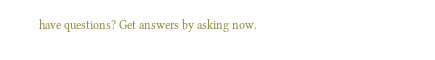have questions? Get answers by asking now.